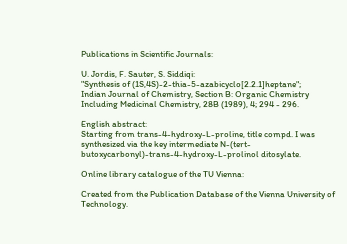Publications in Scientific Journals:

U. Jordis, F. Sauter, S. Siddiqi:
"Synthesis of (1S,4S)-2-thia-5-azabicyclo[2.2.1]heptane";
Indian Journal of Chemistry, Section B: Organic Chemistry Including Medicinal Chemistry, 28B (1989), 4; 294 - 296.

English abstract:
Starting from trans-4-hydroxy-L-proline, title compd. I was synthesized via the key intermediate N-(tert-butoxycarbonyl)-trans-4-hydroxy-L-prolinol ditosylate.

Online library catalogue of the TU Vienna:

Created from the Publication Database of the Vienna University of Technology.